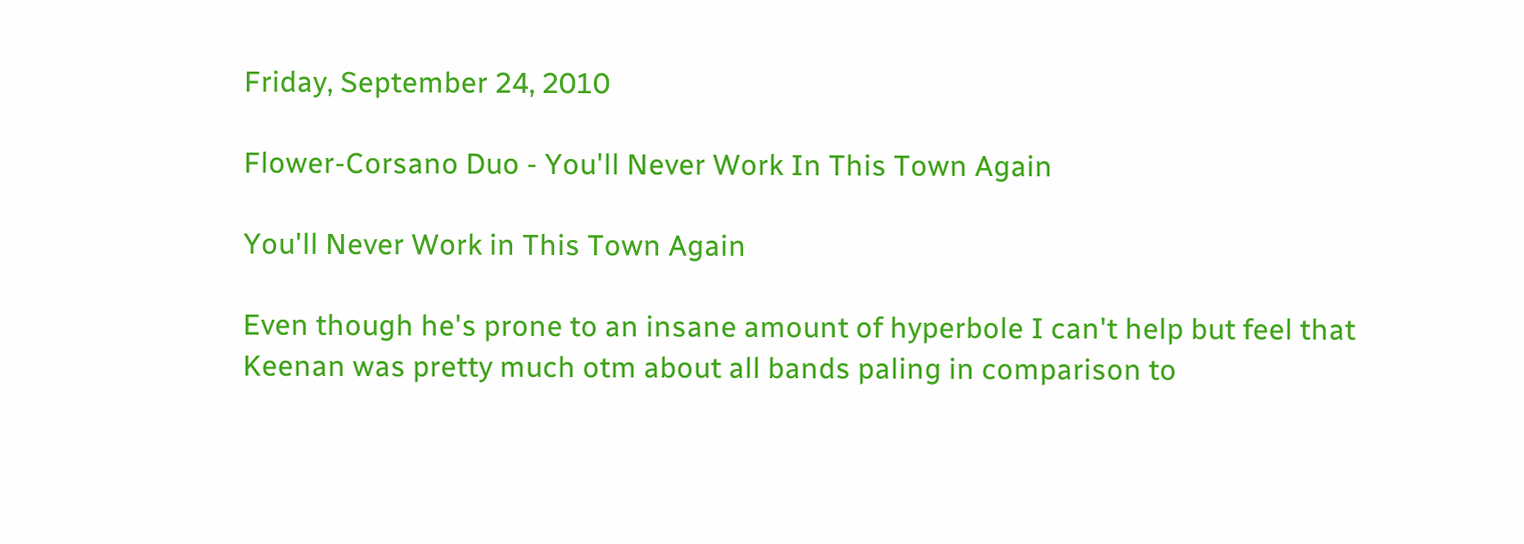Friday, September 24, 2010

Flower-Corsano Duo - You'll Never Work In This Town Again

You'll Never Work in This Town Again

Even though he's prone to an insane amount of hyperbole I can't help but feel that Keenan was pretty much otm about all bands paling in comparison to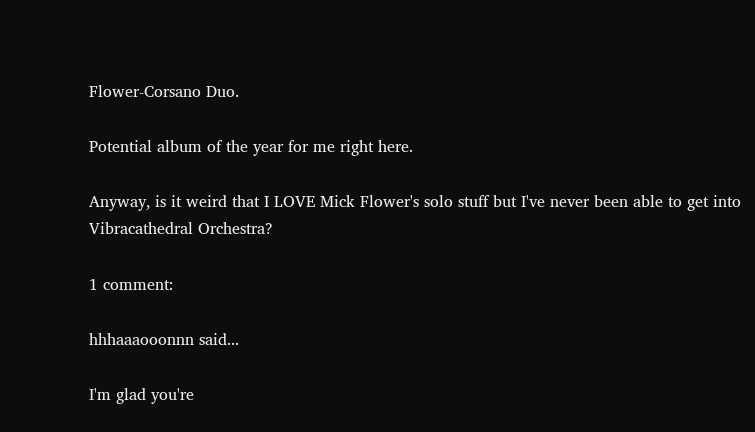Flower-Corsano Duo.

Potential album of the year for me right here.

Anyway, is it weird that I LOVE Mick Flower's solo stuff but I've never been able to get into Vibracathedral Orchestra?

1 comment:

hhhaaaooonnn said...

I'm glad you're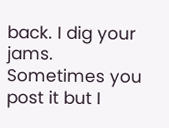back. I dig your jams.
Sometimes you post it but I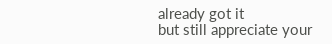already got it
but still appreciate your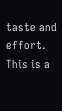taste and effort.
This is a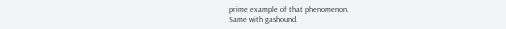prime example of that phenomenon.
Same with gashound.